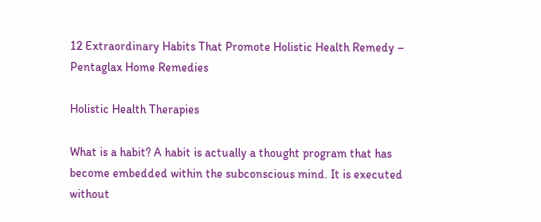12 Extraordinary Habits That Promote Holistic Health Remedy – Pentaglax Home Remedies

Holistic Health Therapies

What is a habit? A habit is actually a thought program that has become embedded within the subconscious mind. It is executed without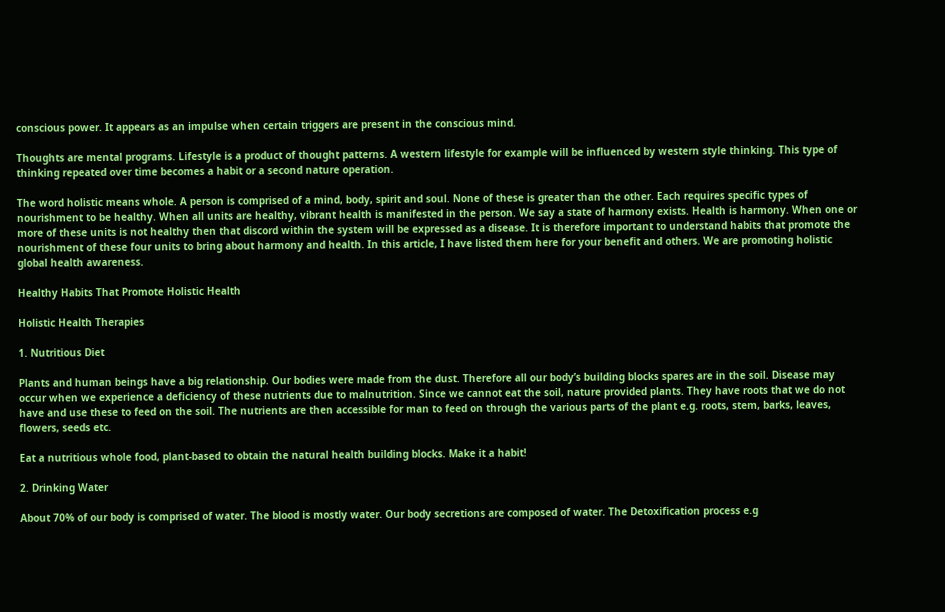conscious power. It appears as an impulse when certain triggers are present in the conscious mind.

Thoughts are mental programs. Lifestyle is a product of thought patterns. A western lifestyle for example will be influenced by western style thinking. This type of thinking repeated over time becomes a habit or a second nature operation.

The word holistic means whole. A person is comprised of a mind, body, spirit and soul. None of these is greater than the other. Each requires specific types of nourishment to be healthy. When all units are healthy, vibrant health is manifested in the person. We say a state of harmony exists. Health is harmony. When one or more of these units is not healthy then that discord within the system will be expressed as a disease. It is therefore important to understand habits that promote the nourishment of these four units to bring about harmony and health. In this article, I have listed them here for your benefit and others. We are promoting holistic global health awareness.

Healthy Habits That Promote Holistic Health

Holistic Health Therapies

1. Nutritious Diet

Plants and human beings have a big relationship. Our bodies were made from the dust. Therefore all our body’s building blocks spares are in the soil. Disease may occur when we experience a deficiency of these nutrients due to malnutrition. Since we cannot eat the soil, nature provided plants. They have roots that we do not have and use these to feed on the soil. The nutrients are then accessible for man to feed on through the various parts of the plant e.g. roots, stem, barks, leaves, flowers, seeds etc.

Eat a nutritious whole food, plant-based to obtain the natural health building blocks. Make it a habit!

2. Drinking Water

About 70% of our body is comprised of water. The blood is mostly water. Our body secretions are composed of water. The Detoxification process e.g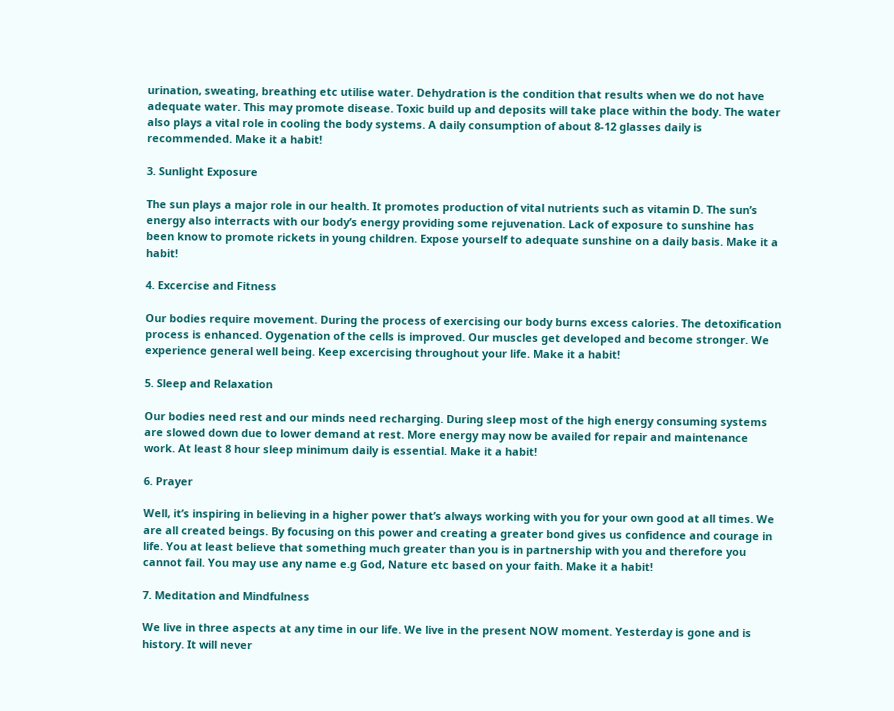urination, sweating, breathing etc utilise water. Dehydration is the condition that results when we do not have adequate water. This may promote disease. Toxic build up and deposits will take place within the body. The water also plays a vital role in cooling the body systems. A daily consumption of about 8-12 glasses daily is recommended. Make it a habit!

3. Sunlight Exposure

The sun plays a major role in our health. It promotes production of vital nutrients such as vitamin D. The sun’s energy also interracts with our body’s energy providing some rejuvenation. Lack of exposure to sunshine has been know to promote rickets in young children. Expose yourself to adequate sunshine on a daily basis. Make it a habit!

4. Excercise and Fitness

Our bodies require movement. During the process of exercising our body burns excess calories. The detoxification process is enhanced. Oygenation of the cells is improved. Our muscles get developed and become stronger. We experience general well being. Keep excercising throughout your life. Make it a habit!

5. Sleep and Relaxation

Our bodies need rest and our minds need recharging. During sleep most of the high energy consuming systems are slowed down due to lower demand at rest. More energy may now be availed for repair and maintenance work. At least 8 hour sleep minimum daily is essential. Make it a habit!

6. Prayer

Well, it’s inspiring in believing in a higher power that’s always working with you for your own good at all times. We are all created beings. By focusing on this power and creating a greater bond gives us confidence and courage in life. You at least believe that something much greater than you is in partnership with you and therefore you cannot fail. You may use any name e.g God, Nature etc based on your faith. Make it a habit!

7. Meditation and Mindfulness

We live in three aspects at any time in our life. We live in the present NOW moment. Yesterday is gone and is history. It will never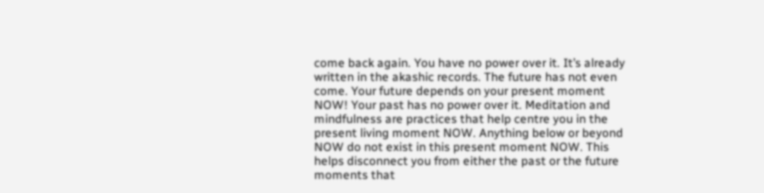come back again. You have no power over it. It’s already written in the akashic records. The future has not even come. Your future depends on your present moment NOW! Your past has no power over it. Meditation and mindfulness are practices that help centre you in the present living moment NOW. Anything below or beyond NOW do not exist in this present moment NOW. This helps disconnect you from either the past or the future moments that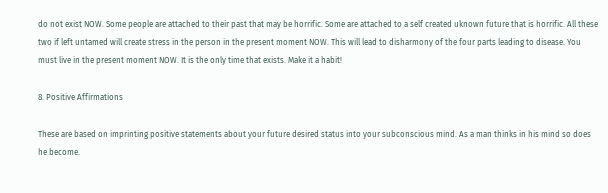do not exist NOW. Some people are attached to their past that may be horrific. Some are attached to a self created uknown future that is horrific. All these two if left untamed will create stress in the person in the present moment NOW. This will lead to disharmony of the four parts leading to disease. You must live in the present moment NOW. It is the only time that exists. Make it a habit!

8. Positive Affirmations

These are based on imprinting positive statements about your future desired status into your subconscious mind. As a man thinks in his mind so does he become.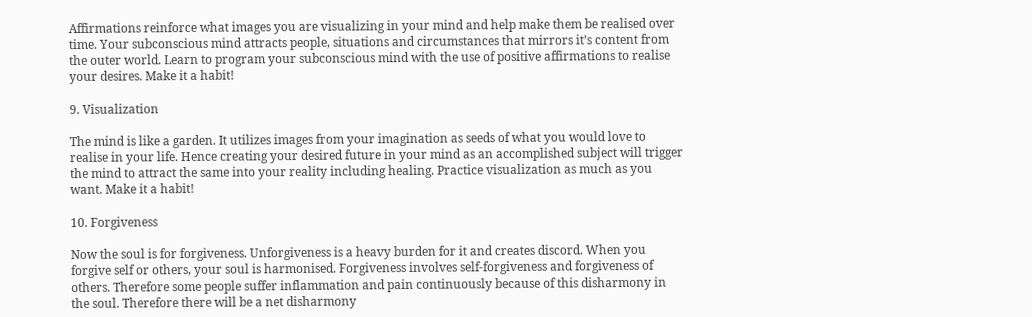Affirmations reinforce what images you are visualizing in your mind and help make them be realised over time. Your subconscious mind attracts people, situations and circumstances that mirrors it’s content from the outer world. Learn to program your subconscious mind with the use of positive affirmations to realise your desires. Make it a habit!

9. Visualization

The mind is like a garden. It utilizes images from your imagination as seeds of what you would love to realise in your life. Hence creating your desired future in your mind as an accomplished subject will trigger the mind to attract the same into your reality including healing. Practice visualization as much as you want. Make it a habit!

10. Forgiveness

Now the soul is for forgiveness. Unforgiveness is a heavy burden for it and creates discord. When you forgive self or others, your soul is harmonised. Forgiveness involves self-forgiveness and forgiveness of others. Therefore some people suffer inflammation and pain continuously because of this disharmony in the soul. Therefore there will be a net disharmony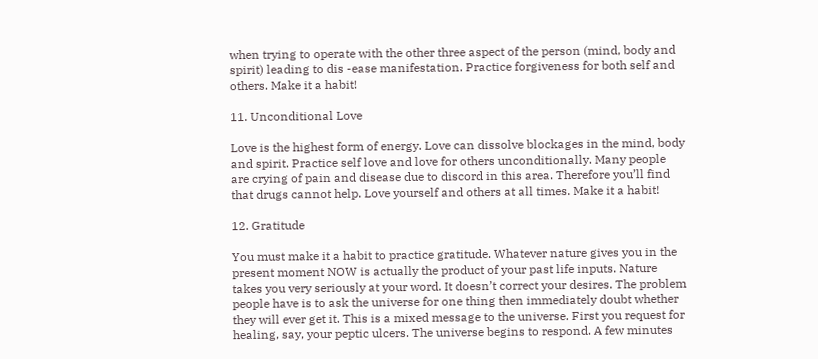when trying to operate with the other three aspect of the person (mind, body and spirit) leading to dis -ease manifestation. Practice forgiveness for both self and others. Make it a habit!

11. Unconditional Love

Love is the highest form of energy. Love can dissolve blockages in the mind, body and spirit. Practice self love and love for others unconditionally. Many people are crying of pain and disease due to discord in this area. Therefore you’ll find that drugs cannot help. Love yourself and others at all times. Make it a habit!

12. Gratitude

You must make it a habit to practice gratitude. Whatever nature gives you in the present moment NOW is actually the product of your past life inputs. Nature takes you very seriously at your word. It doesn’t correct your desires. The problem people have is to ask the universe for one thing then immediately doubt whether they will ever get it. This is a mixed message to the universe. First you request for healing, say, your peptic ulcers. The universe begins to respond. A few minutes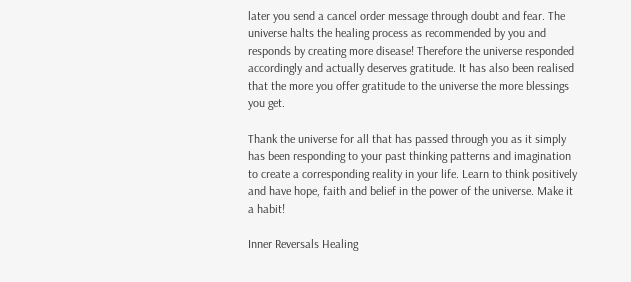later you send a cancel order message through doubt and fear. The universe halts the healing process as recommended by you and responds by creating more disease! Therefore the universe responded accordingly and actually deserves gratitude. It has also been realised that the more you offer gratitude to the universe the more blessings you get.

Thank the universe for all that has passed through you as it simply has been responding to your past thinking patterns and imagination to create a corresponding reality in your life. Learn to think positively and have hope, faith and belief in the power of the universe. Make it a habit!

Inner Reversals Healing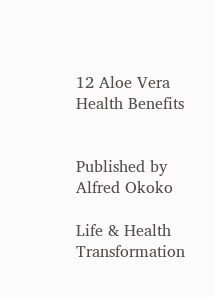12 Aloe Vera Health Benefits


Published by Alfred Okoko

Life & Health Transformation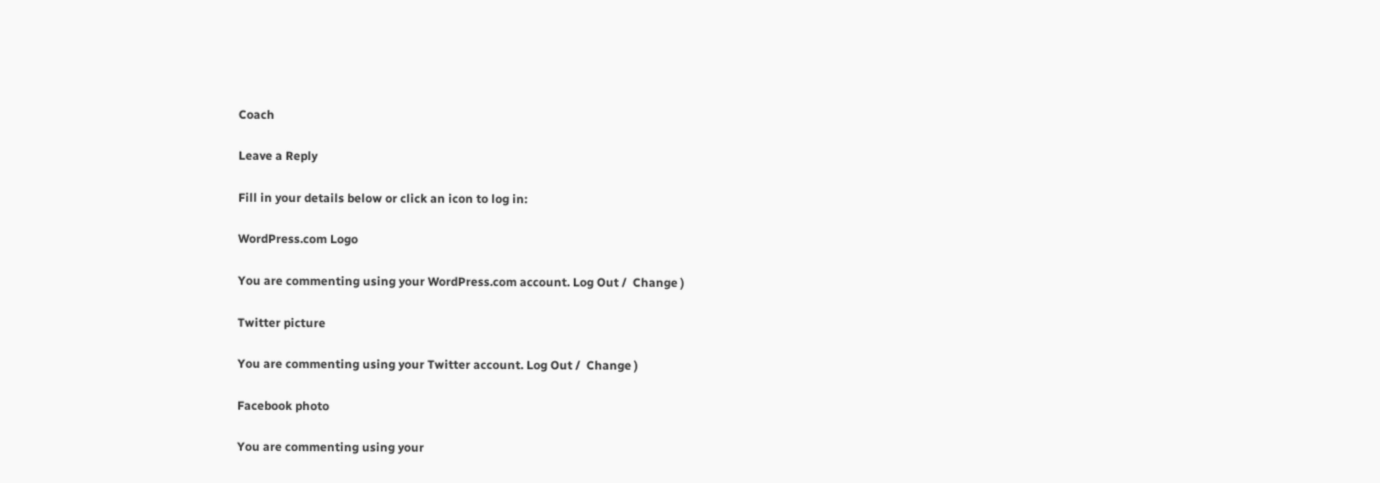Coach

Leave a Reply

Fill in your details below or click an icon to log in:

WordPress.com Logo

You are commenting using your WordPress.com account. Log Out /  Change )

Twitter picture

You are commenting using your Twitter account. Log Out /  Change )

Facebook photo

You are commenting using your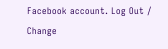Facebook account. Log Out /  Change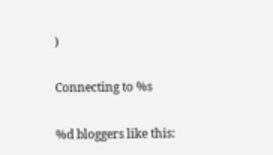)

Connecting to %s

%d bloggers like this: